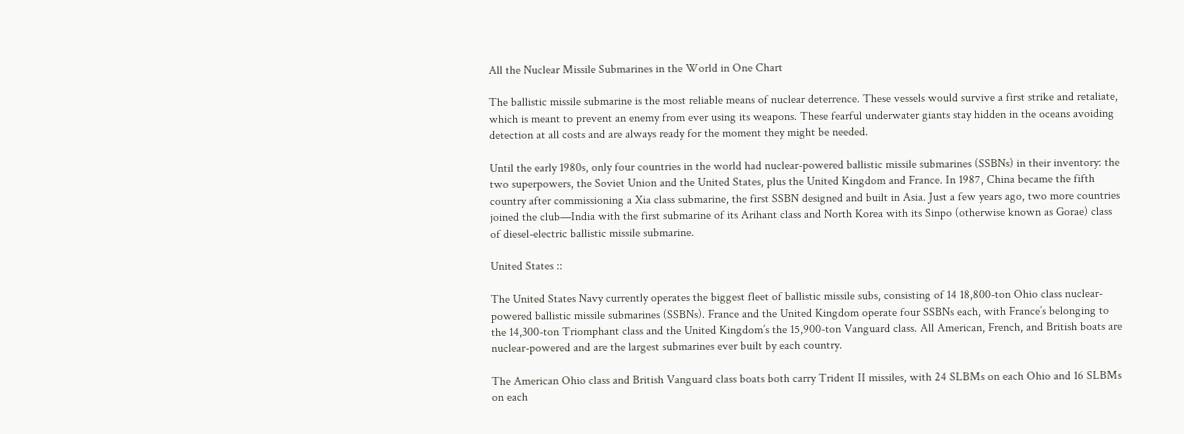All the Nuclear Missile Submarines in the World in One Chart

The ballistic missile submarine is the most reliable means of nuclear deterrence. These vessels would survive a first strike and retaliate, which is meant to prevent an enemy from ever using its weapons. These fearful underwater giants stay hidden in the oceans avoiding detection at all costs and are always ready for the moment they might be needed.

Until the early 1980s, only four countries in the world had nuclear-powered ballistic missile submarines (SSBNs) in their inventory: the two superpowers, the Soviet Union and the United States, plus the United Kingdom and France. In 1987, China became the fifth country after commissioning a Xia class submarine, the first SSBN designed and built in Asia. Just a few years ago, two more countries joined the club—India with the first submarine of its Arihant class and North Korea with its Sinpo (otherwise known as Gorae) class of diesel-electric ballistic missile submarine.

United States ::

The United States Navy currently operates the biggest fleet of ballistic missile subs, consisting of 14 18,800-ton Ohio class nuclear-powered ballistic missile submarines (SSBNs). France and the United Kingdom operate four SSBNs each, with France’s belonging to the 14,300-ton Triomphant class and the United Kingdom’s the 15,900-ton Vanguard class. All American, French, and British boats are nuclear-powered and are the largest submarines ever built by each country.

The American Ohio class and British Vanguard class boats both carry Trident II missiles, with 24 SLBMs on each Ohio and 16 SLBMs on each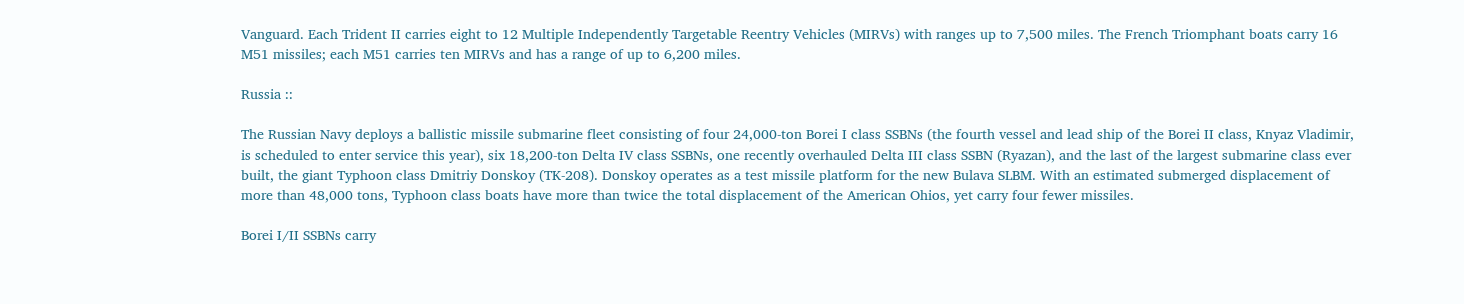Vanguard. Each Trident II carries eight to 12 Multiple Independently Targetable Reentry Vehicles (MIRVs) with ranges up to 7,500 miles. The French Triomphant boats carry 16 M51 missiles; each M51 carries ten MIRVs and has a range of up to 6,200 miles.

Russia ::

The Russian Navy deploys a ballistic missile submarine fleet consisting of four 24,000-ton Borei I class SSBNs (the fourth vessel and lead ship of the Borei II class, Knyaz Vladimir, is scheduled to enter service this year), six 18,200-ton Delta IV class SSBNs, one recently overhauled Delta III class SSBN (Ryazan), and the last of the largest submarine class ever built, the giant Typhoon class Dmitriy Donskoy (TK-208). Donskoy operates as a test missile platform for the new Bulava SLBM. With an estimated submerged displacement of more than 48,000 tons, Typhoon class boats have more than twice the total displacement of the American Ohios, yet carry four fewer missiles.

Borei I/II SSBNs carry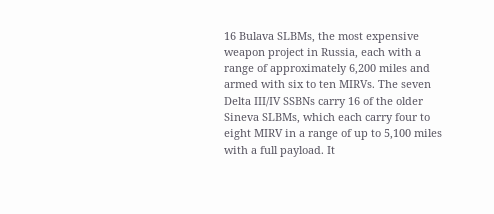16 Bulava SLBMs, the most expensive weapon project in Russia, each with a range of approximately 6,200 miles and armed with six to ten MIRVs. The seven Delta III/IV SSBNs carry 16 of the older Sineva SLBMs, which each carry four to eight MIRV in a range of up to 5,100 miles with a full payload. It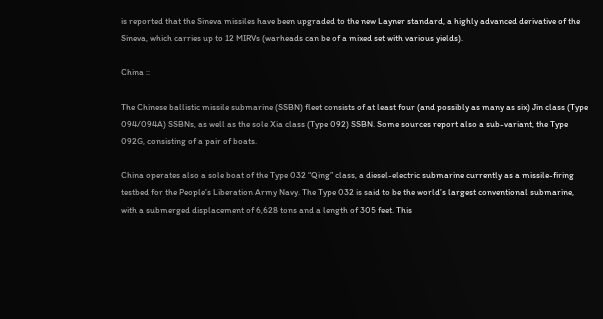is reported that the Sineva missiles have been upgraded to the new Layner standard, a highly advanced derivative of the Sineva, which carries up to 12 MIRVs (warheads can be of a mixed set with various yields).

China ::

The Chinese ballistic missile submarine (SSBN) fleet consists of at least four (and possibly as many as six) Jin class (Type 094/094A) SSBNs, as well as the sole Xia class (Type 092) SSBN. Some sources report also a sub-variant, the Type 092G, consisting of a pair of boats.

China operates also a sole boat of the Type 032 “Qing” class, a diesel-electric submarine currently as a missile-firing testbed for the People’s Liberation Army Navy. The Type 032 is said to be the world’s largest conventional submarine, with a submerged displacement of 6,628 tons and a length of 305 feet. This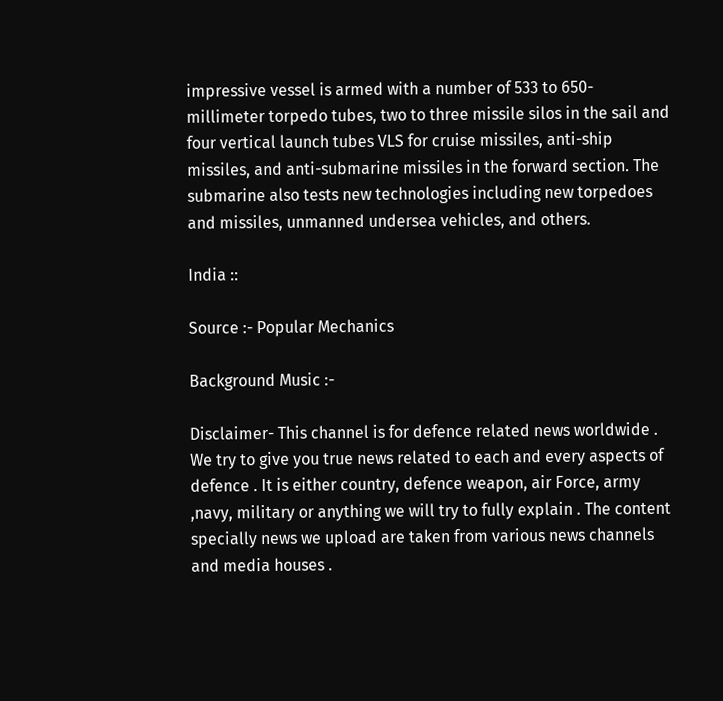impressive vessel is armed with a number of 533 to 650-millimeter torpedo tubes, two to three missile silos in the sail and four vertical launch tubes VLS for cruise missiles, anti-ship missiles, and anti-submarine missiles in the forward section. The submarine also tests new technologies including new torpedoes and missiles, unmanned undersea vehicles, and others.

India ::

Source :- Popular Mechanics

Background Music :-

Disclaimer- This channel is for defence related news worldwide . We try to give you true news related to each and every aspects of defence . It is either country, defence weapon, air Force, army ,navy, military or anything we will try to fully explain . The content specially news we upload are taken from various news channels and media houses .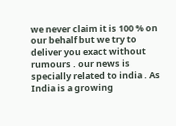we never claim it is 100 % on our behalf but we try to deliver you exact without rumours . our news is specially related to india . As India is a growing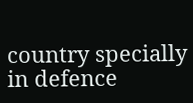country specially in defence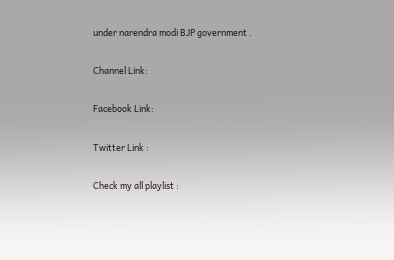under narendra modi BJP government .

Channel Link:

Facebook Link:

Twitter Link :

Check my all playlist :